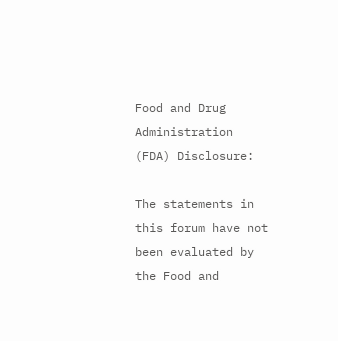Food and Drug Administration (FDA) Disclosure:

The statements in this forum have not been evaluated by the Food and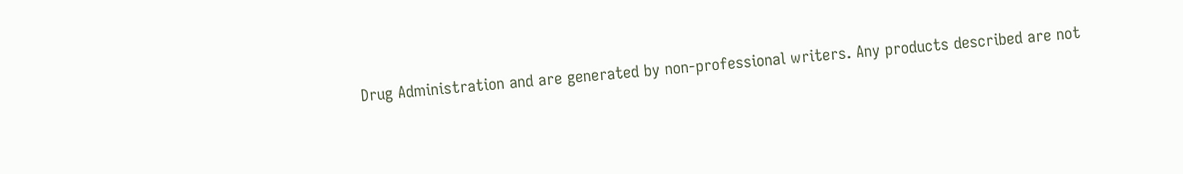Drug Administration and are generated by non-professional writers. Any products described are not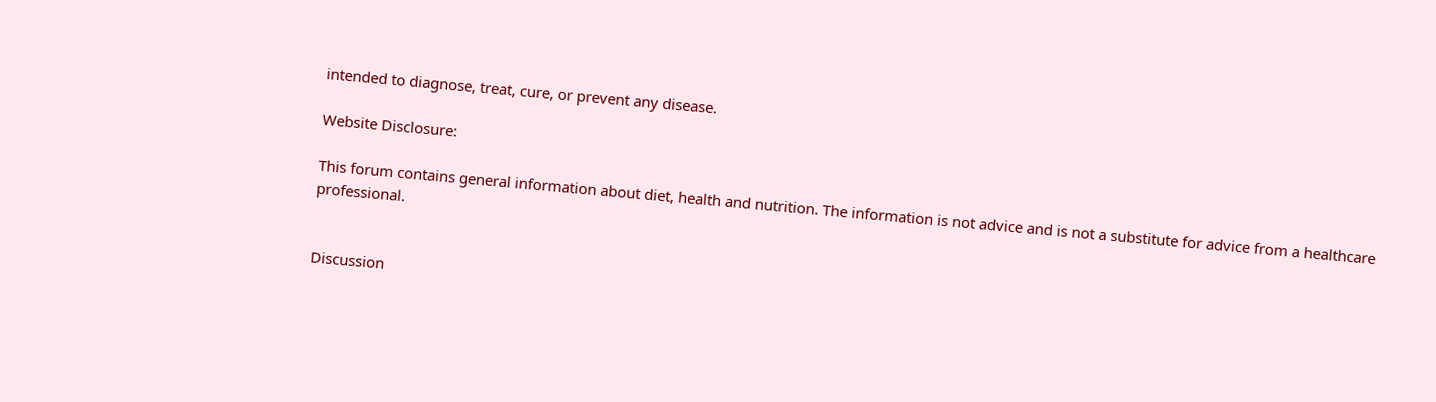intended to diagnose, treat, cure, or prevent any disease.

Website Disclosure:

This forum contains general information about diet, health and nutrition. The information is not advice and is not a substitute for advice from a healthcare professional.


Discussion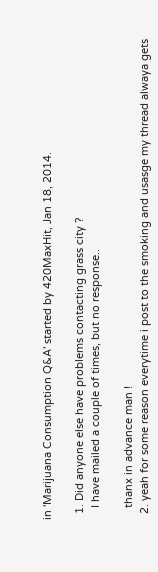in 'Marijuana Consumption Q&A' started by 420MaxHit, Jan 18, 2014.

  1. Did anyone else have problems contacting grass city ?
    I have mailed a couple of times, but no response..

    thanx in advance man !
  2. yeah for some reason everytime i post to the smoking and usasge my thread alwaya gets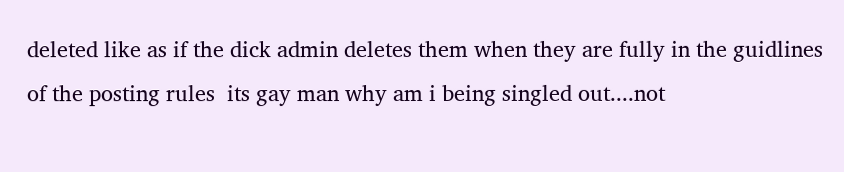deleted like as if the dick admin deletes them when they are fully in the guidlines of the posting rules  its gay man why am i being singled out....not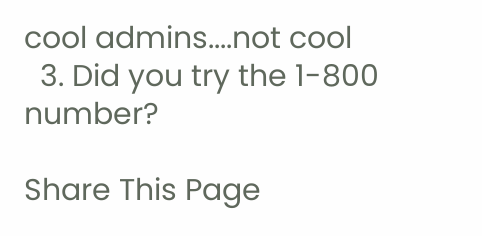cool admins....not cool
  3. Did you try the 1-800 number?

Share This Page